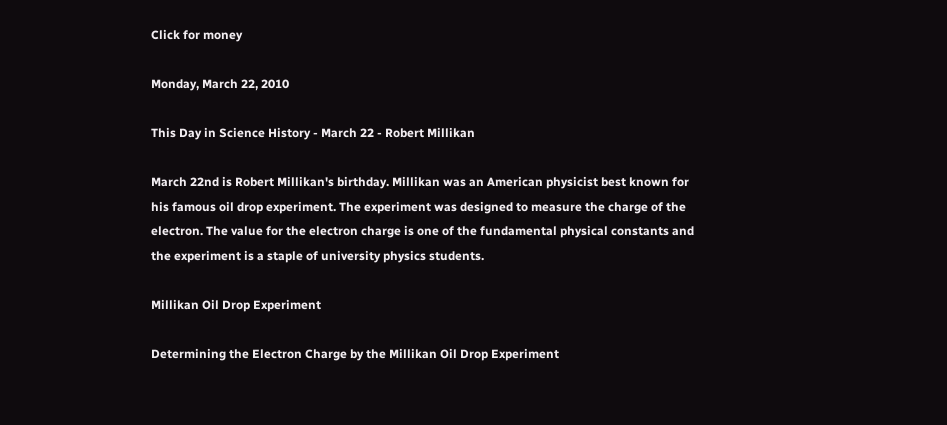Click for money

Monday, March 22, 2010

This Day in Science History - March 22 - Robert Millikan

March 22nd is Robert Millikan's birthday. Millikan was an American physicist best known for his famous oil drop experiment. The experiment was designed to measure the charge of the electron. The value for the electron charge is one of the fundamental physical constants and the experiment is a staple of university physics students.

Millikan Oil Drop Experiment

Determining the Electron Charge by the Millikan Oil Drop Experiment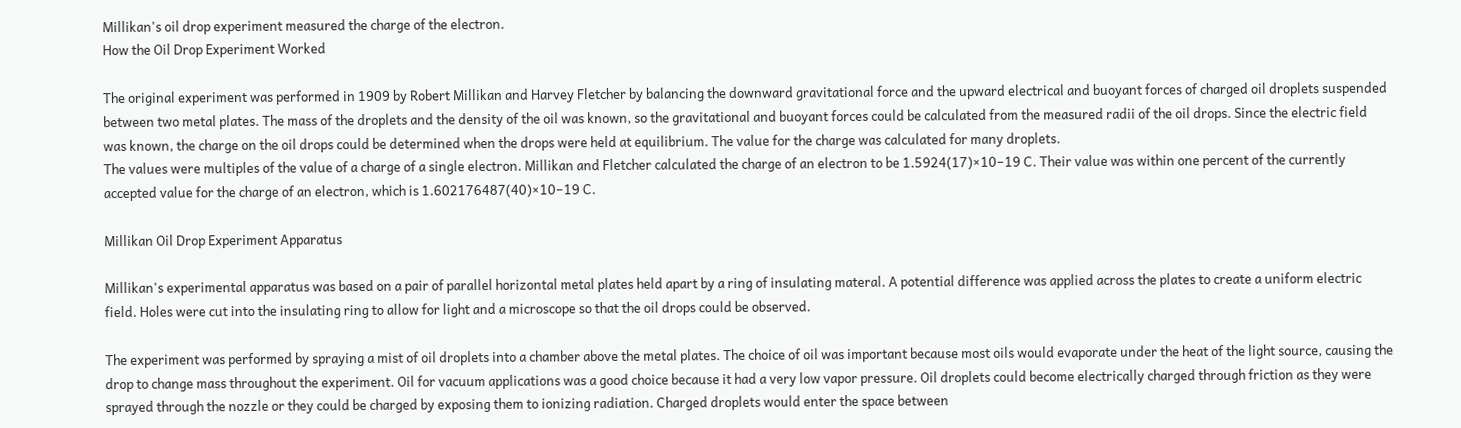Millikan's oil drop experiment measured the charge of the electron.
How the Oil Drop Experiment Worked

The original experiment was performed in 1909 by Robert Millikan and Harvey Fletcher by balancing the downward gravitational force and the upward electrical and buoyant forces of charged oil droplets suspended between two metal plates. The mass of the droplets and the density of the oil was known, so the gravitational and buoyant forces could be calculated from the measured radii of the oil drops. Since the electric field was known, the charge on the oil drops could be determined when the drops were held at equilibrium. The value for the charge was calculated for many droplets.
The values were multiples of the value of a charge of a single electron. Millikan and Fletcher calculated the charge of an electron to be 1.5924(17)×10−19 C. Their value was within one percent of the currently accepted value for the charge of an electron, which is 1.602176487(40)×10−19 C.

Millikan Oil Drop Experiment Apparatus

Millikan's experimental apparatus was based on a pair of parallel horizontal metal plates held apart by a ring of insulating materal. A potential difference was applied across the plates to create a uniform electric field. Holes were cut into the insulating ring to allow for light and a microscope so that the oil drops could be observed.

The experiment was performed by spraying a mist of oil droplets into a chamber above the metal plates. The choice of oil was important because most oils would evaporate under the heat of the light source, causing the drop to change mass throughout the experiment. Oil for vacuum applications was a good choice because it had a very low vapor pressure. Oil droplets could become electrically charged through friction as they were sprayed through the nozzle or they could be charged by exposing them to ionizing radiation. Charged droplets would enter the space between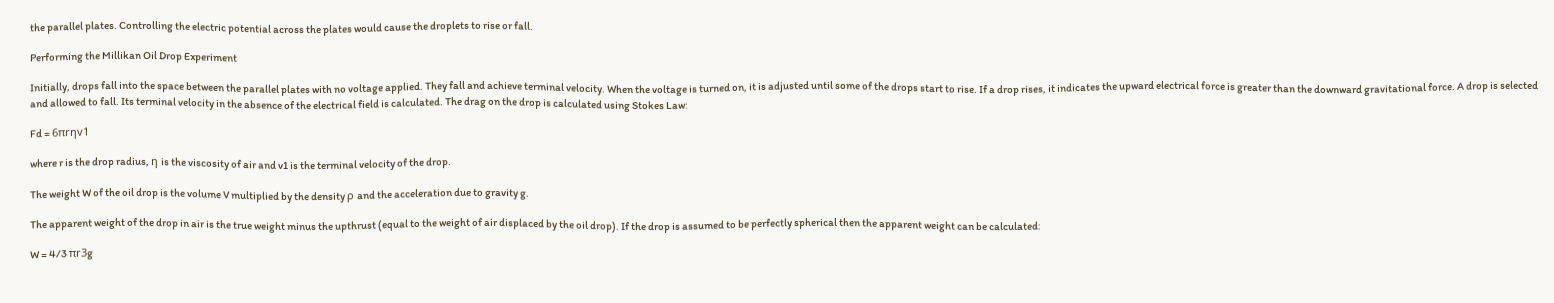the parallel plates. Controlling the electric potential across the plates would cause the droplets to rise or fall.

Performing the Millikan Oil Drop Experiment

Initially, drops fall into the space between the parallel plates with no voltage applied. They fall and achieve terminal velocity. When the voltage is turned on, it is adjusted until some of the drops start to rise. If a drop rises, it indicates the upward electrical force is greater than the downward gravitational force. A drop is selected and allowed to fall. Its terminal velocity in the absence of the electrical field is calculated. The drag on the drop is calculated using Stokes Law:

Fd = 6πrηv1

where r is the drop radius, η is the viscosity of air and v1 is the terminal velocity of the drop.

The weight W of the oil drop is the volume V multiplied by the density ρ and the acceleration due to gravity g.

The apparent weight of the drop in air is the true weight minus the upthrust (equal to the weight of air displaced by the oil drop). If the drop is assumed to be perfectly spherical then the apparent weight can be calculated:

W = 4/3 πr3g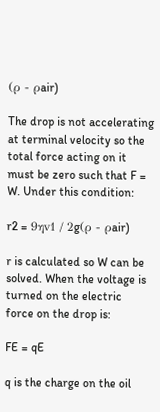(ρ - ρair)

The drop is not accelerating at terminal velocity so the total force acting on it must be zero such that F = W. Under this condition:

r2 = 9ηv1 / 2g(ρ - ρair)

r is calculated so W can be solved. When the voltage is turned on the electric force on the drop is:

FE = qE

q is the charge on the oil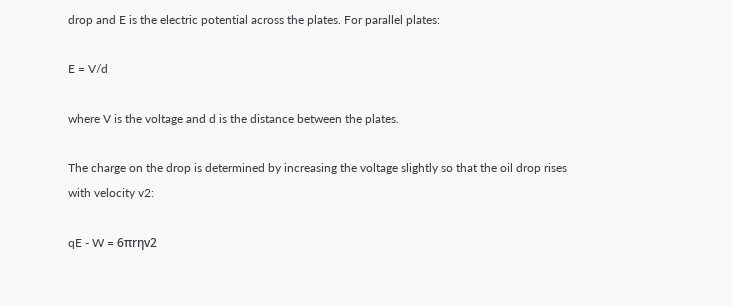drop and E is the electric potential across the plates. For parallel plates:

E = V/d

where V is the voltage and d is the distance between the plates.

The charge on the drop is determined by increasing the voltage slightly so that the oil drop rises with velocity v2:

qE - W = 6πrηv2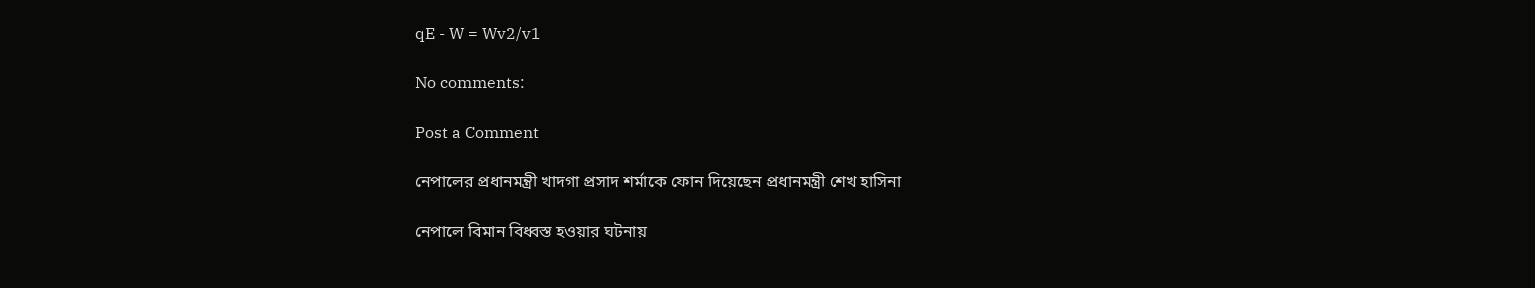qE - W = Wv2/v1

No comments:

Post a Comment

নেপালের প্রধানমন্ত্রী খাদগা প্রসাদ শর্মাকে ফোন দিয়েছেন প্রধানমন্ত্রী শেখ হাসিনা

নেপালে বিমান বিধ্বস্ত হওয়ার ঘটনায়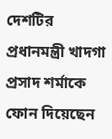দেশটির প্রধানমন্ত্রী খাদগা প্রসাদ শর্মাকে ফোন দিয়েছেন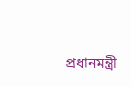প্রধানমন্ত্রী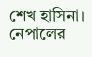শেখ হাসিনা। নেপালের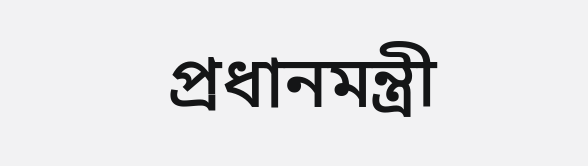প্রধানমন্ত্রী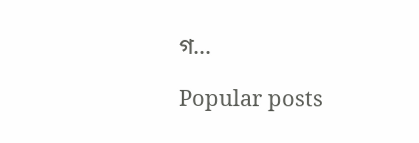গ...

Popular posts